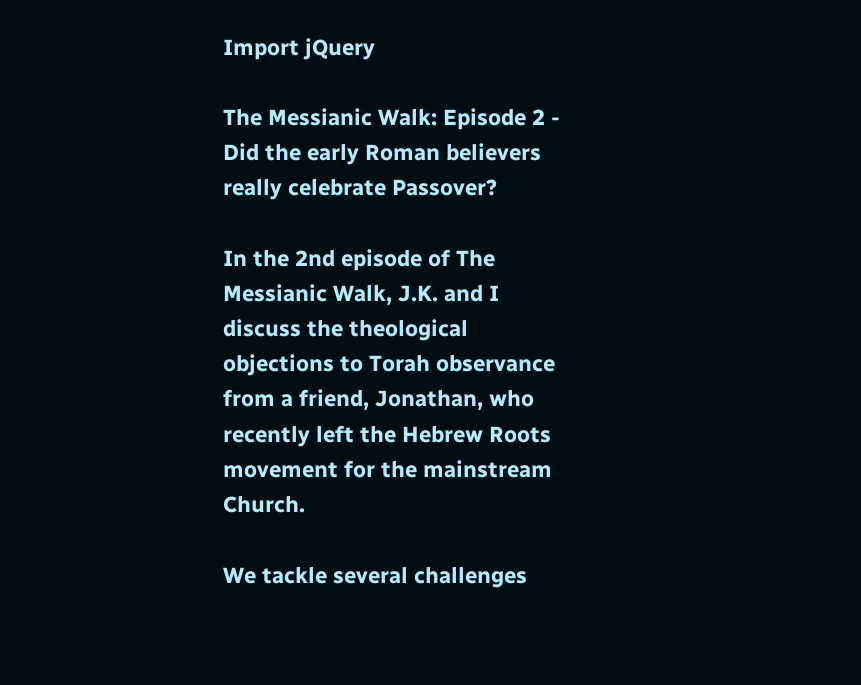Import jQuery

The Messianic Walk: Episode 2 - Did the early Roman believers really celebrate Passover?

In the 2nd episode of The Messianic Walk, J.K. and I discuss the theological objections to Torah observance from a friend, Jonathan, who recently left the Hebrew Roots movement for the mainstream Church.

We tackle several challenges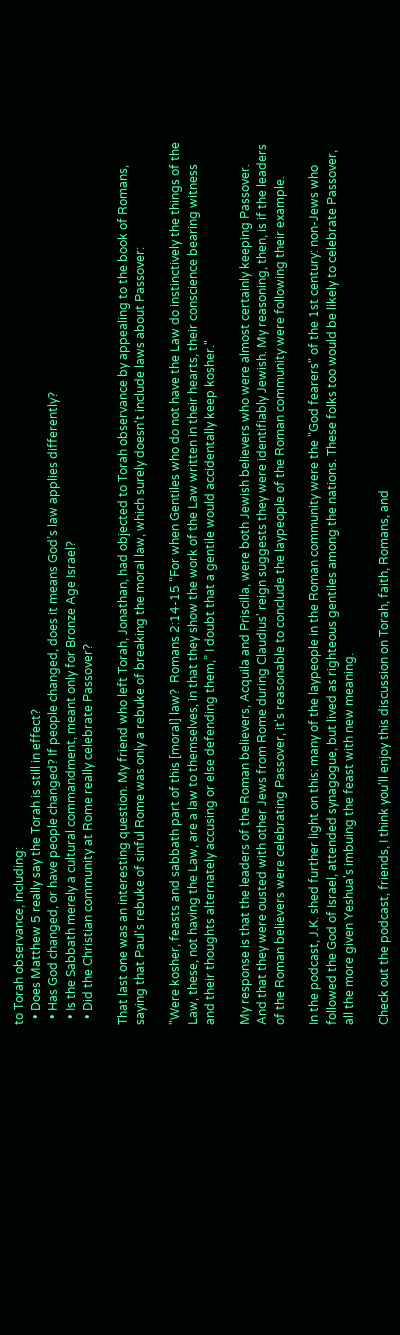to Torah observance, including:
  • Does Matthew 5 really say the Torah is still in effect?
  • Has God changed, or have people changed? If people changed, does it means God’s law applies differently?
  • Is the Sabbath merely a cultural commandment, meant only for Bronze Age Israel?
  • Did the Christian community at Rome really celebrate Passover?

That last one was an interesting question. My friend who left Torah, Jonathan, had objected to Torah observance by appealing to the book of Romans, saying that Paul's rebuke of sinful Rome was only a rebuke of breaking the moral law, which surely doesn't include laws about Passover:

"Were kosher, feasts and sabbath part of this [moral] law?  Romans 2:14-15 “For when Gentiles who do not have the Law do instinctively the things of the Law, these, not having the Law, are a law to themselves, in that they show the work of the Law written in their hearts, their conscience bearing witness and their thoughts alternately accusing or else defending them,” I doubt that a gentile would accidentally keep kosher."

My response is that the leaders of the Roman believers, Acquila and Priscilla, were both Jewish believers who were almost certainly keeping Passover. And that they were ousted with other Jews from Rome during Claudius' reign suggests they were identifiably Jewish. My reasoning, then, is if the leaders of the Roman believers were celebrating Passover, it's reasonable to conclude the laypeople of the Roman community were following their example.

In the podcast, J.K. shed further light on this: many of the laypeople in the Roman community were the "God fearers" of the 1st century: non-Jews who followed the God of Israel, attended synagogue, but lived as righteous gentiles among the nations. These folks too would be likely to celebrate Passover, all the more given Yeshua's imbuing the feast with new meaning.

Check out the podcast, friends, I think you'll enjoy this discussion on Torah, faith, Romans, and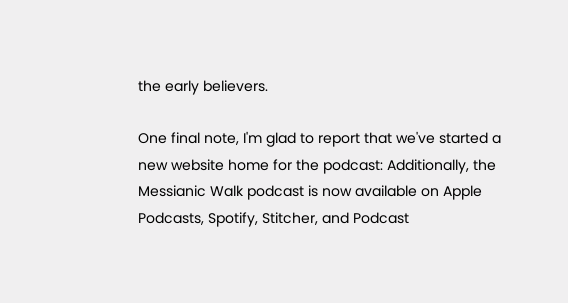the early believers.

One final note, I'm glad to report that we've started a new website home for the podcast: Additionally, the Messianic Walk podcast is now available on Apple Podcasts, Spotify, Stitcher, and Podcast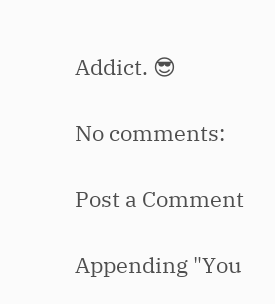Addict. 😎

No comments:

Post a Comment

Appending "You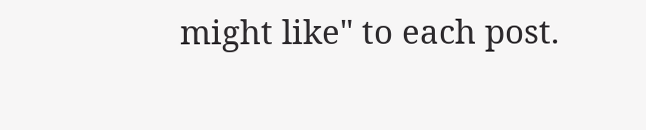might like" to each post.